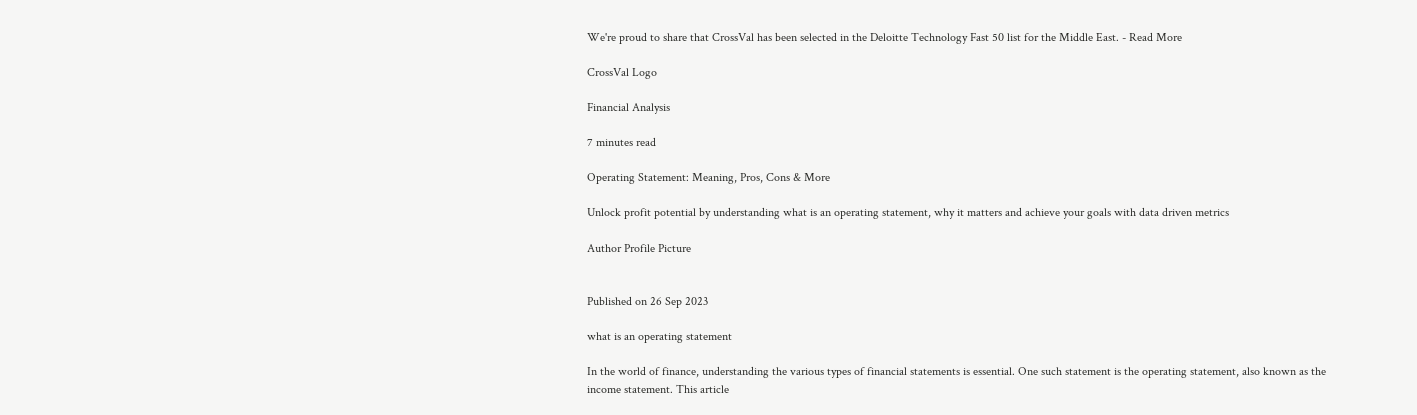We're proud to share that CrossVal has been selected in the Deloitte Technology Fast 50 list for the Middle East. - Read More

CrossVal Logo

Financial Analysis

7 minutes read

Operating Statement: Meaning, Pros, Cons & More

Unlock profit potential by understanding what is an operating statement, why it matters and achieve your goals with data driven metrics

Author Profile Picture


Published on 26 Sep 2023

what is an operating statement

In the world of finance, understanding the various types of financial statements is essential. One such statement is the operating statement, also known as the income statement. This article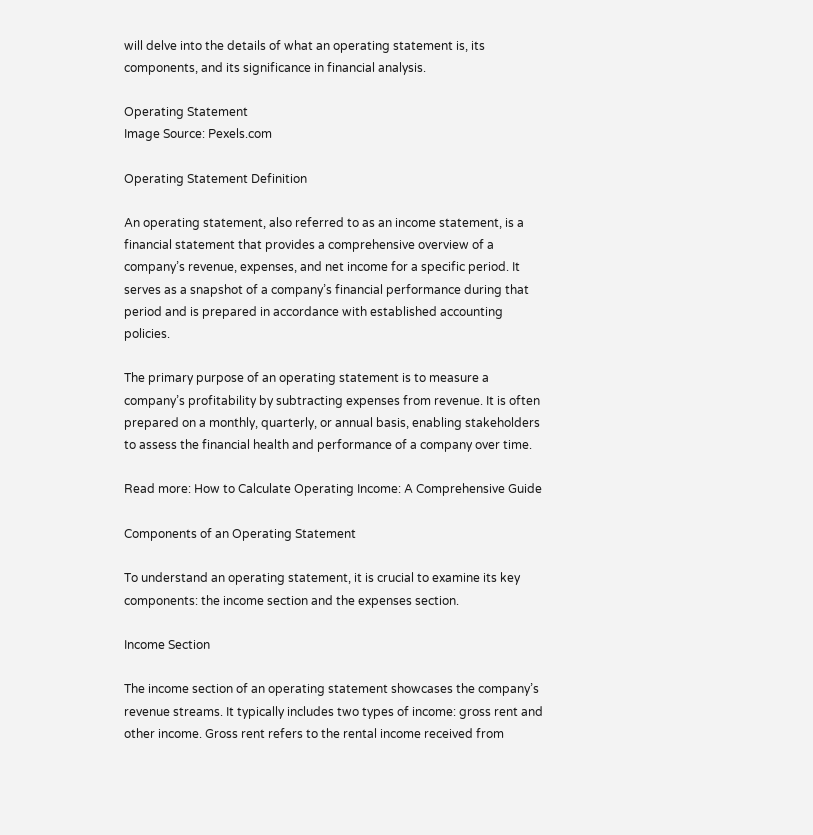will delve into the details of what an operating statement is, its components, and its significance in financial analysis.

Operating Statement
Image Source: Pexels.com

Operating Statement Definition

An operating statement, also referred to as an income statement, is a financial statement that provides a comprehensive overview of a company’s revenue, expenses, and net income for a specific period. It serves as a snapshot of a company’s financial performance during that period and is prepared in accordance with established accounting policies.

The primary purpose of an operating statement is to measure a company’s profitability by subtracting expenses from revenue. It is often prepared on a monthly, quarterly, or annual basis, enabling stakeholders to assess the financial health and performance of a company over time.

Read more: How to Calculate Operating Income: A Comprehensive Guide

Components of an Operating Statement

To understand an operating statement, it is crucial to examine its key components: the income section and the expenses section.

Income Section

The income section of an operating statement showcases the company’s revenue streams. It typically includes two types of income: gross rent and other income. Gross rent refers to the rental income received from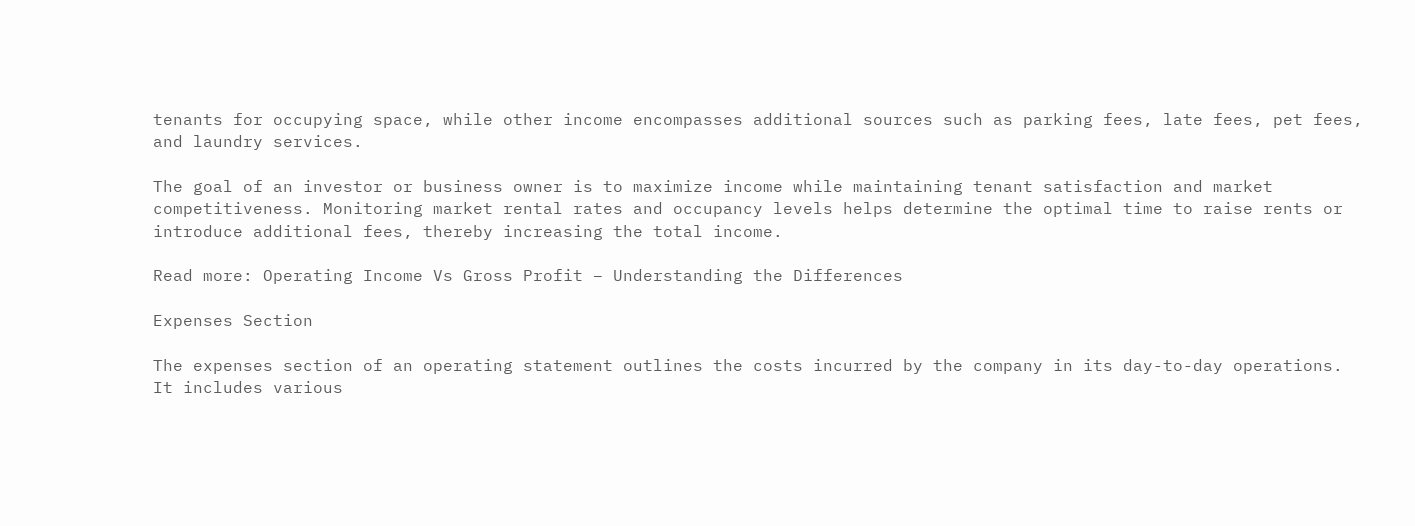tenants for occupying space, while other income encompasses additional sources such as parking fees, late fees, pet fees, and laundry services.

The goal of an investor or business owner is to maximize income while maintaining tenant satisfaction and market competitiveness. Monitoring market rental rates and occupancy levels helps determine the optimal time to raise rents or introduce additional fees, thereby increasing the total income.

Read more: Operating Income Vs Gross Profit – Understanding the Differences

Expenses Section

The expenses section of an operating statement outlines the costs incurred by the company in its day-to-day operations. It includes various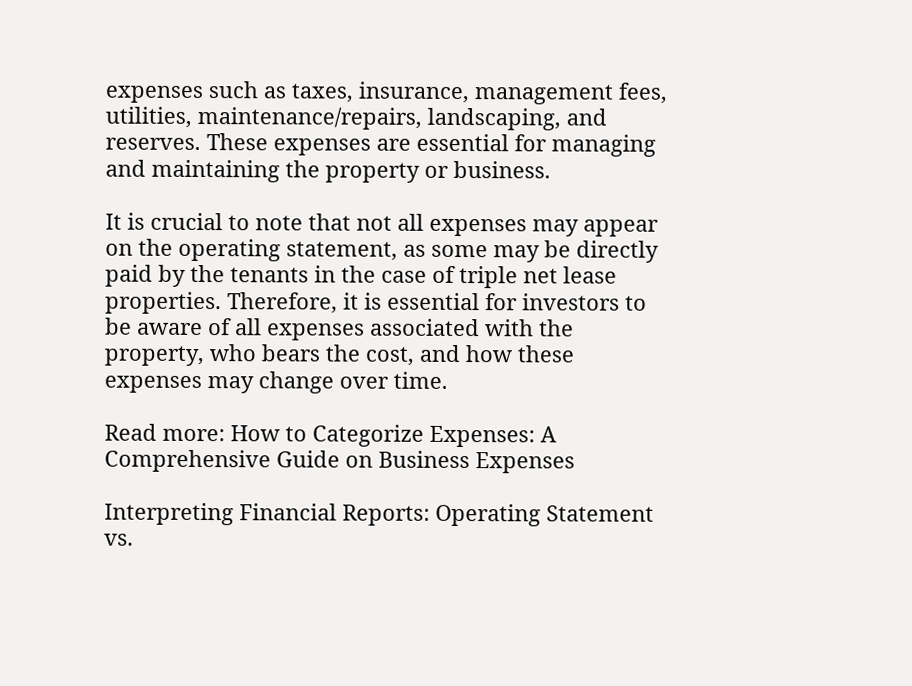expenses such as taxes, insurance, management fees, utilities, maintenance/repairs, landscaping, and reserves. These expenses are essential for managing and maintaining the property or business.

It is crucial to note that not all expenses may appear on the operating statement, as some may be directly paid by the tenants in the case of triple net lease properties. Therefore, it is essential for investors to be aware of all expenses associated with the property, who bears the cost, and how these expenses may change over time.

Read more: How to Categorize Expenses: A Comprehensive Guide on Business Expenses

Interpreting Financial Reports: Operating Statement vs.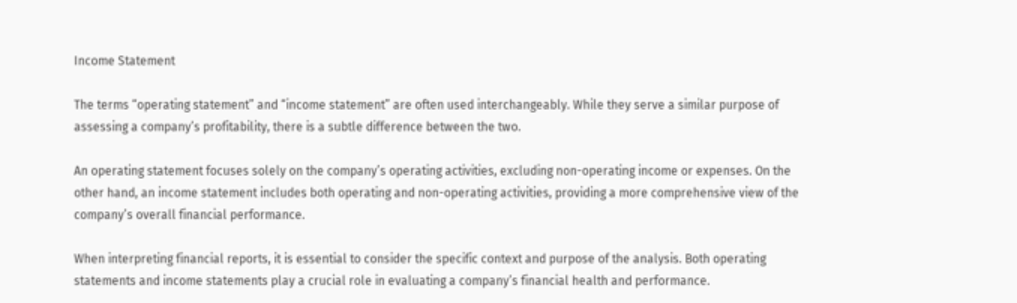Income Statement

The terms “operating statement” and “income statement” are often used interchangeably. While they serve a similar purpose of assessing a company’s profitability, there is a subtle difference between the two.

An operating statement focuses solely on the company’s operating activities, excluding non-operating income or expenses. On the other hand, an income statement includes both operating and non-operating activities, providing a more comprehensive view of the company’s overall financial performance.

When interpreting financial reports, it is essential to consider the specific context and purpose of the analysis. Both operating statements and income statements play a crucial role in evaluating a company’s financial health and performance.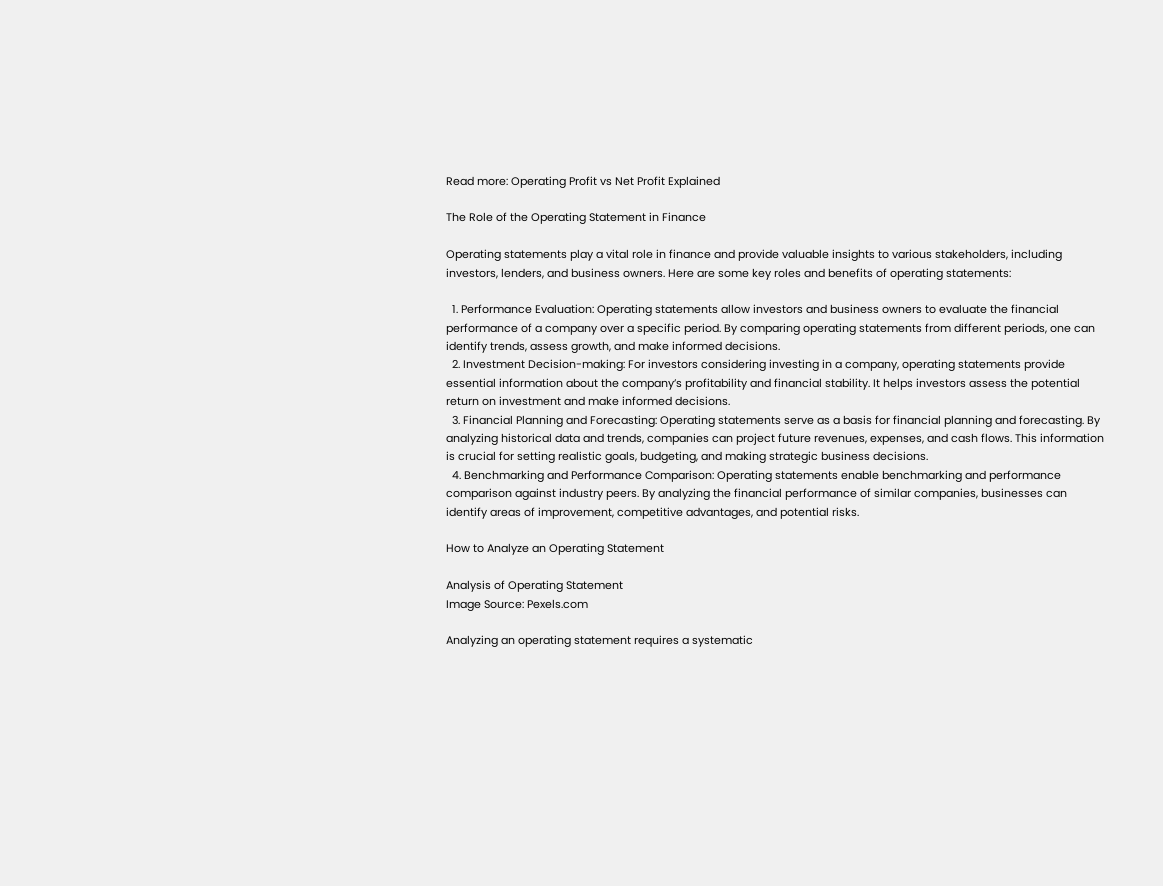Read more: Operating Profit vs Net Profit Explained

The Role of the Operating Statement in Finance

Operating statements play a vital role in finance and provide valuable insights to various stakeholders, including investors, lenders, and business owners. Here are some key roles and benefits of operating statements:

  1. Performance Evaluation: Operating statements allow investors and business owners to evaluate the financial performance of a company over a specific period. By comparing operating statements from different periods, one can identify trends, assess growth, and make informed decisions.
  2. Investment Decision-making: For investors considering investing in a company, operating statements provide essential information about the company’s profitability and financial stability. It helps investors assess the potential return on investment and make informed decisions.
  3. Financial Planning and Forecasting: Operating statements serve as a basis for financial planning and forecasting. By analyzing historical data and trends, companies can project future revenues, expenses, and cash flows. This information is crucial for setting realistic goals, budgeting, and making strategic business decisions.
  4. Benchmarking and Performance Comparison: Operating statements enable benchmarking and performance comparison against industry peers. By analyzing the financial performance of similar companies, businesses can identify areas of improvement, competitive advantages, and potential risks.

How to Analyze an Operating Statement

Analysis of Operating Statement
Image Source: Pexels.com

Analyzing an operating statement requires a systematic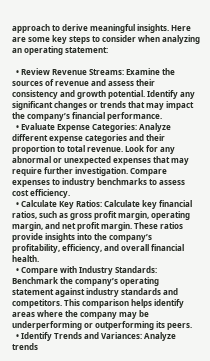approach to derive meaningful insights. Here are some key steps to consider when analyzing an operating statement:

  • Review Revenue Streams: Examine the sources of revenue and assess their consistency and growth potential. Identify any significant changes or trends that may impact the company’s financial performance.
  • Evaluate Expense Categories: Analyze different expense categories and their proportion to total revenue. Look for any abnormal or unexpected expenses that may require further investigation. Compare expenses to industry benchmarks to assess cost efficiency.
  • Calculate Key Ratios: Calculate key financial ratios, such as gross profit margin, operating margin, and net profit margin. These ratios provide insights into the company’s profitability, efficiency, and overall financial health.
  • Compare with Industry Standards: Benchmark the company’s operating statement against industry standards and competitors. This comparison helps identify areas where the company may be underperforming or outperforming its peers.
  • Identify Trends and Variances: Analyze trends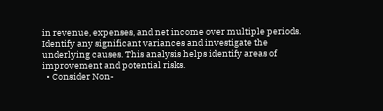in revenue, expenses, and net income over multiple periods. Identify any significant variances and investigate the underlying causes. This analysis helps identify areas of improvement and potential risks.
  • Consider Non-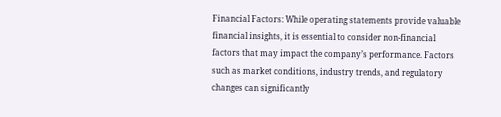Financial Factors: While operating statements provide valuable financial insights, it is essential to consider non-financial factors that may impact the company’s performance. Factors such as market conditions, industry trends, and regulatory changes can significantly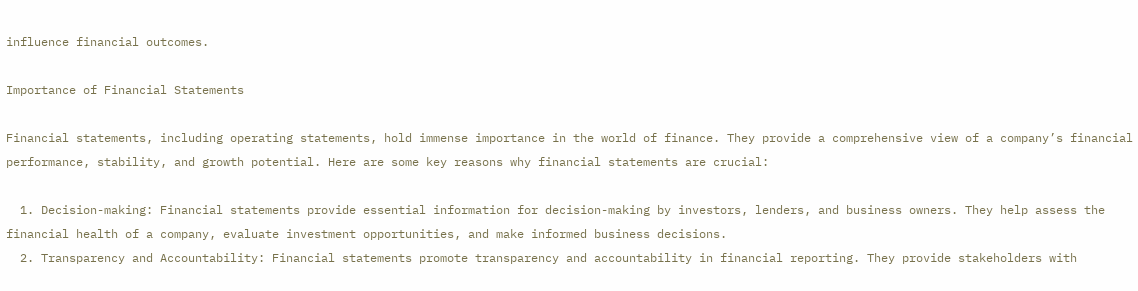influence financial outcomes.

Importance of Financial Statements

Financial statements, including operating statements, hold immense importance in the world of finance. They provide a comprehensive view of a company’s financial performance, stability, and growth potential. Here are some key reasons why financial statements are crucial:

  1. Decision-making: Financial statements provide essential information for decision-making by investors, lenders, and business owners. They help assess the financial health of a company, evaluate investment opportunities, and make informed business decisions.
  2. Transparency and Accountability: Financial statements promote transparency and accountability in financial reporting. They provide stakeholders with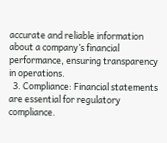accurate and reliable information about a company’s financial performance, ensuring transparency in operations.
  3. Compliance: Financial statements are essential for regulatory compliance.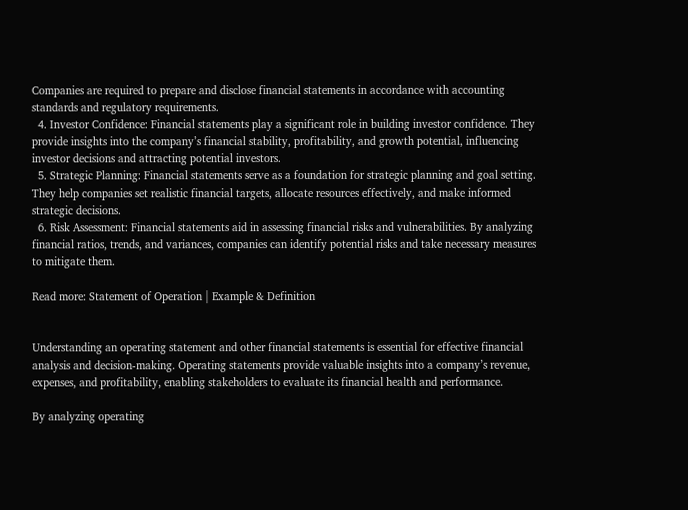Companies are required to prepare and disclose financial statements in accordance with accounting standards and regulatory requirements.
  4. Investor Confidence: Financial statements play a significant role in building investor confidence. They provide insights into the company’s financial stability, profitability, and growth potential, influencing investor decisions and attracting potential investors.
  5. Strategic Planning: Financial statements serve as a foundation for strategic planning and goal setting. They help companies set realistic financial targets, allocate resources effectively, and make informed strategic decisions.
  6. Risk Assessment: Financial statements aid in assessing financial risks and vulnerabilities. By analyzing financial ratios, trends, and variances, companies can identify potential risks and take necessary measures to mitigate them.

Read more: Statement of Operation | Example & Definition


Understanding an operating statement and other financial statements is essential for effective financial analysis and decision-making. Operating statements provide valuable insights into a company’s revenue, expenses, and profitability, enabling stakeholders to evaluate its financial health and performance.

By analyzing operating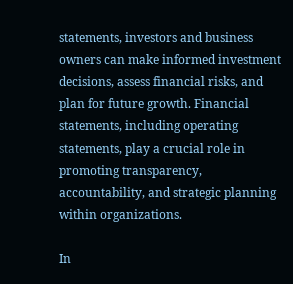statements, investors and business owners can make informed investment decisions, assess financial risks, and plan for future growth. Financial statements, including operating statements, play a crucial role in promoting transparency, accountability, and strategic planning within organizations.

In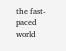the fast-paced world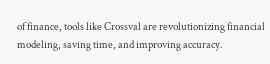of finance, tools like Crossval are revolutionizing financial modeling, saving time, and improving accuracy.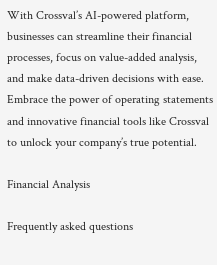With Crossval’s AI-powered platform, businesses can streamline their financial processes, focus on value-added analysis, and make data-driven decisions with ease. Embrace the power of operating statements and innovative financial tools like Crossval to unlock your company’s true potential.

Financial Analysis

Frequently asked questions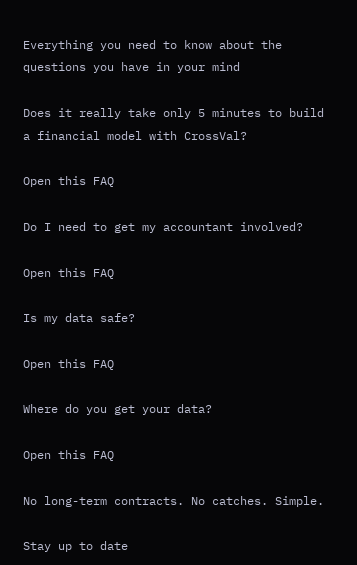Everything you need to know about the questions you have in your mind

Does it really take only 5 minutes to build a financial model with CrossVal?

Open this FAQ

Do I need to get my accountant involved?

Open this FAQ

Is my data safe?

Open this FAQ

Where do you get your data?

Open this FAQ

No long-term contracts. No catches. Simple.

Stay up to date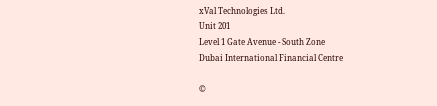xVal Technologies Ltd.
Unit 201
Level 1 Gate Avenue - South Zone
Dubai International Financial Centre

©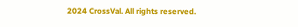2024 CrossVal. All rights reserved.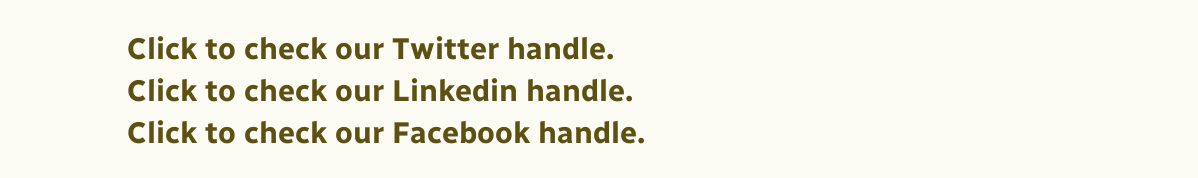Click to check our Twitter handle.
Click to check our Linkedin handle.
Click to check our Facebook handle.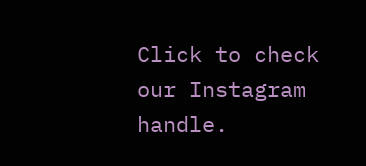Click to check our Instagram handle.